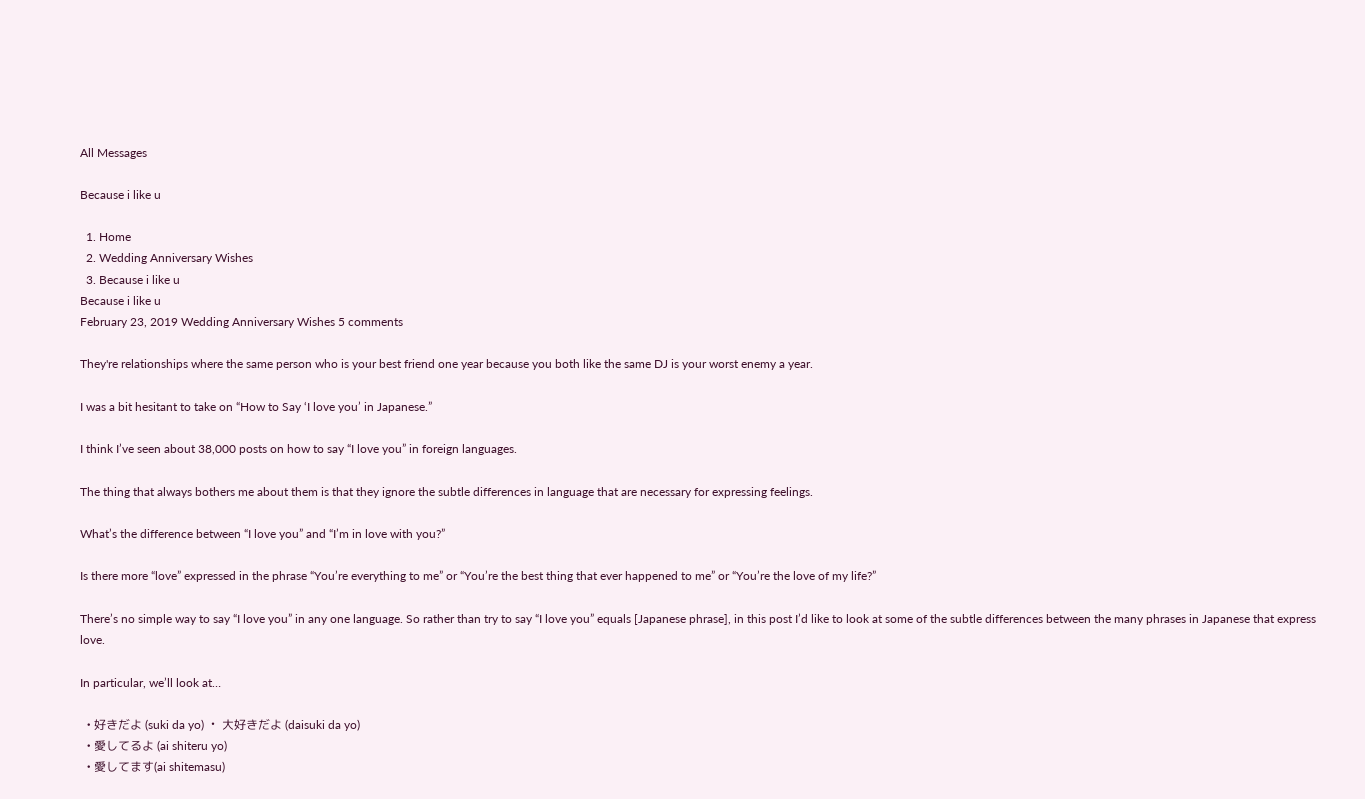All Messages

Because i like u

  1. Home
  2. Wedding Anniversary Wishes
  3. Because i like u
Because i like u
February 23, 2019 Wedding Anniversary Wishes 5 comments

They're relationships where the same person who is your best friend one year because you both like the same DJ is your worst enemy a year.

I was a bit hesitant to take on “How to Say ‘I love you’ in Japanese.”

I think I’ve seen about 38,000 posts on how to say “I love you” in foreign languages.

The thing that always bothers me about them is that they ignore the subtle differences in language that are necessary for expressing feelings.

What’s the difference between “I love you” and “I’m in love with you?”

Is there more “love” expressed in the phrase “You’re everything to me” or “You’re the best thing that ever happened to me” or “You’re the love of my life?”

There’s no simple way to say “I love you” in any one language. So rather than try to say “I love you” equals [Japanese phrase], in this post I’d like to look at some of the subtle differences between the many phrases in Japanese that express love.

In particular, we’ll look at…

  • 好きだよ (suki da yo) ・ 大好きだよ (daisuki da yo)
  • 愛してるよ (ai shiteru yo)
  • 愛してます(ai shitemasu)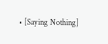• [Saying Nothing]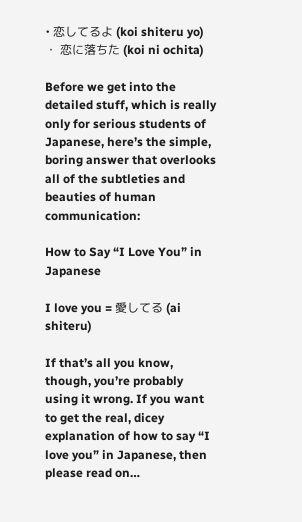• 恋してるよ (koi shiteru yo) ・ 恋に落ちた (koi ni ochita)

Before we get into the detailed stuff, which is really only for serious students of Japanese, here’s the simple, boring answer that overlooks all of the subtleties and beauties of human communication:

How to Say “I Love You” in Japanese

I love you = 愛してる (ai shiteru)

If that’s all you know, though, you’re probably using it wrong. If you want to get the real, dicey explanation of how to say “I love you” in Japanese, then please read on…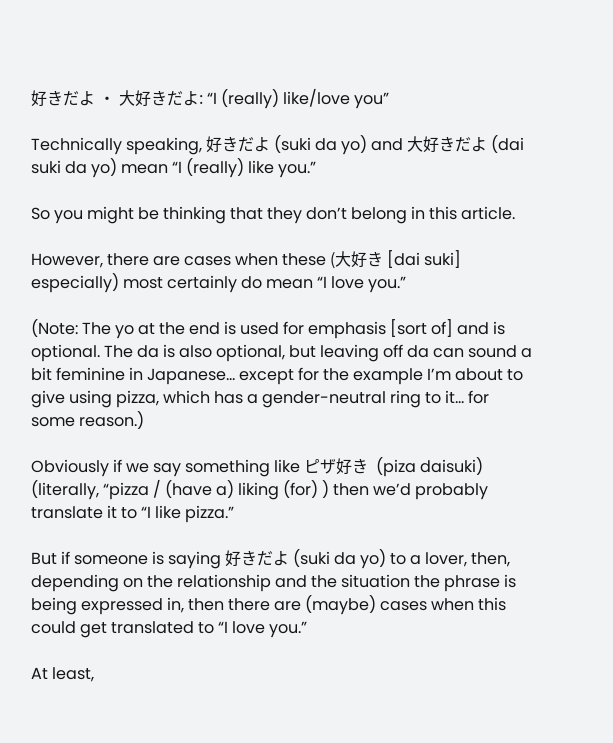好きだよ ・ 大好きだよ: “I (really) like/love you”

Technically speaking, 好きだよ (suki da yo) and 大好きだよ (dai suki da yo) mean “I (really) like you.”

So you might be thinking that they don’t belong in this article.

However, there are cases when these (大好き [dai suki] especially) most certainly do mean “I love you.”

(Note: The yo at the end is used for emphasis [sort of] and is optional. The da is also optional, but leaving off da can sound a bit feminine in Japanese… except for the example I’m about to give using pizza, which has a gender-neutral ring to it… for some reason.)

Obviously if we say something like ピザ好き  (piza daisuki) (literally, “pizza / (have a) liking (for) ) then we’d probably translate it to “I like pizza.”

But if someone is saying 好きだよ (suki da yo) to a lover, then, depending on the relationship and the situation the phrase is being expressed in, then there are (maybe) cases when this could get translated to “I love you.”

At least,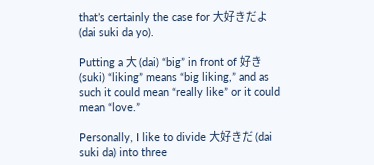that’s certainly the case for 大好きだよ (dai suki da yo).

Putting a 大 (dai) “big” in front of 好き (suki) “liking” means “big liking,” and as such it could mean “really like” or it could mean “love.”

Personally, I like to divide 大好きだ (dai suki da) into three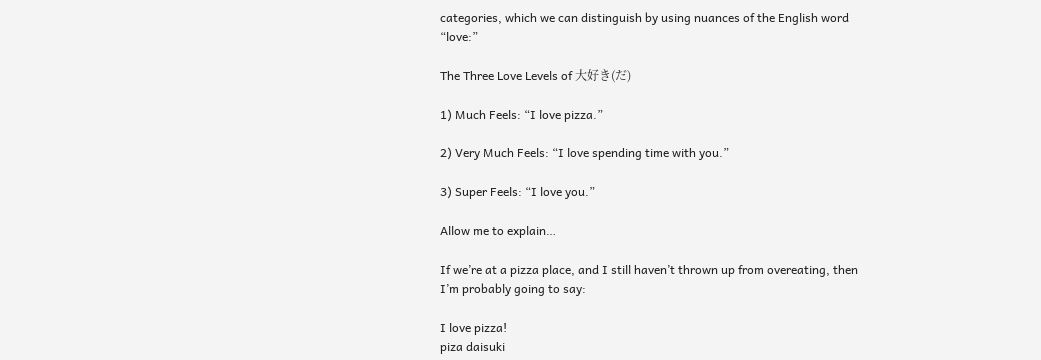categories, which we can distinguish by using nuances of the English word “love:”

The Three Love Levels of 大好き(だ)

1) Much Feels: “I love pizza.”

2) Very Much Feels: “I love spending time with you.”

3) Super Feels: “I love you.”

Allow me to explain…

If we’re at a pizza place, and I still haven’t thrown up from overeating, then I’m probably going to say:

I love pizza!
piza daisuki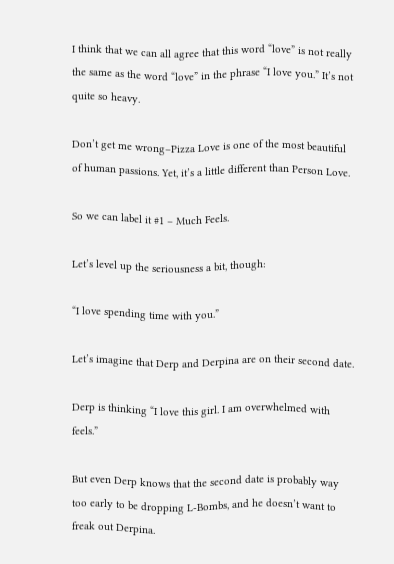I think that we can all agree that this word “love” is not really the same as the word “love” in the phrase “I love you.” It’s not quite so heavy.

Don’t get me wrong–Pizza Love is one of the most beautiful of human passions. Yet, it’s a little different than Person Love.

So we can label it #1 – Much Feels.

Let’s level up the seriousness a bit, though:

“I love spending time with you.”

Let’s imagine that Derp and Derpina are on their second date.

Derp is thinking “I love this girl. I am overwhelmed with feels.”

But even Derp knows that the second date is probably way too early to be dropping L-Bombs, and he doesn’t want to freak out Derpina.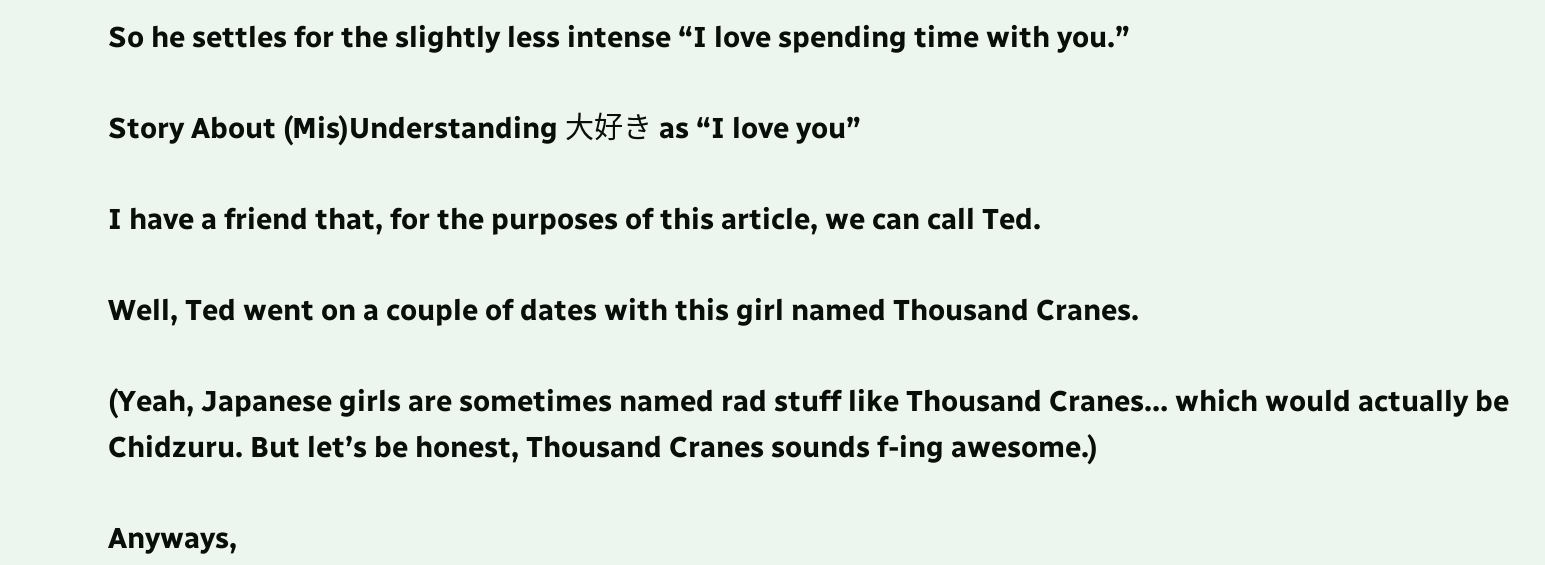So he settles for the slightly less intense “I love spending time with you.”

Story About (Mis)Understanding 大好き as “I love you”

I have a friend that, for the purposes of this article, we can call Ted.

Well, Ted went on a couple of dates with this girl named Thousand Cranes.

(Yeah, Japanese girls are sometimes named rad stuff like Thousand Cranes… which would actually be Chidzuru. But let’s be honest, Thousand Cranes sounds f-ing awesome.)

Anyways,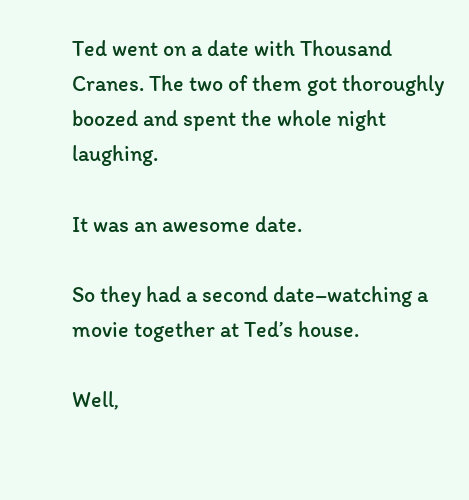Ted went on a date with Thousand Cranes. The two of them got thoroughly boozed and spent the whole night laughing.

It was an awesome date.

So they had a second date–watching a movie together at Ted’s house.

Well,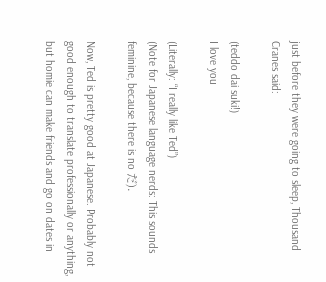just before they were going to sleep, Thousand Cranes said:

(teddo dai suki!)
I love you

(Literally: “I really like Ted”)
(Note for Japanese language nerds: This sounds feminine, because there is no だ).

Now, Ted is pretty good at Japanese. Probably not good enough to translate professionally or anything, but homie can make friends and go on dates in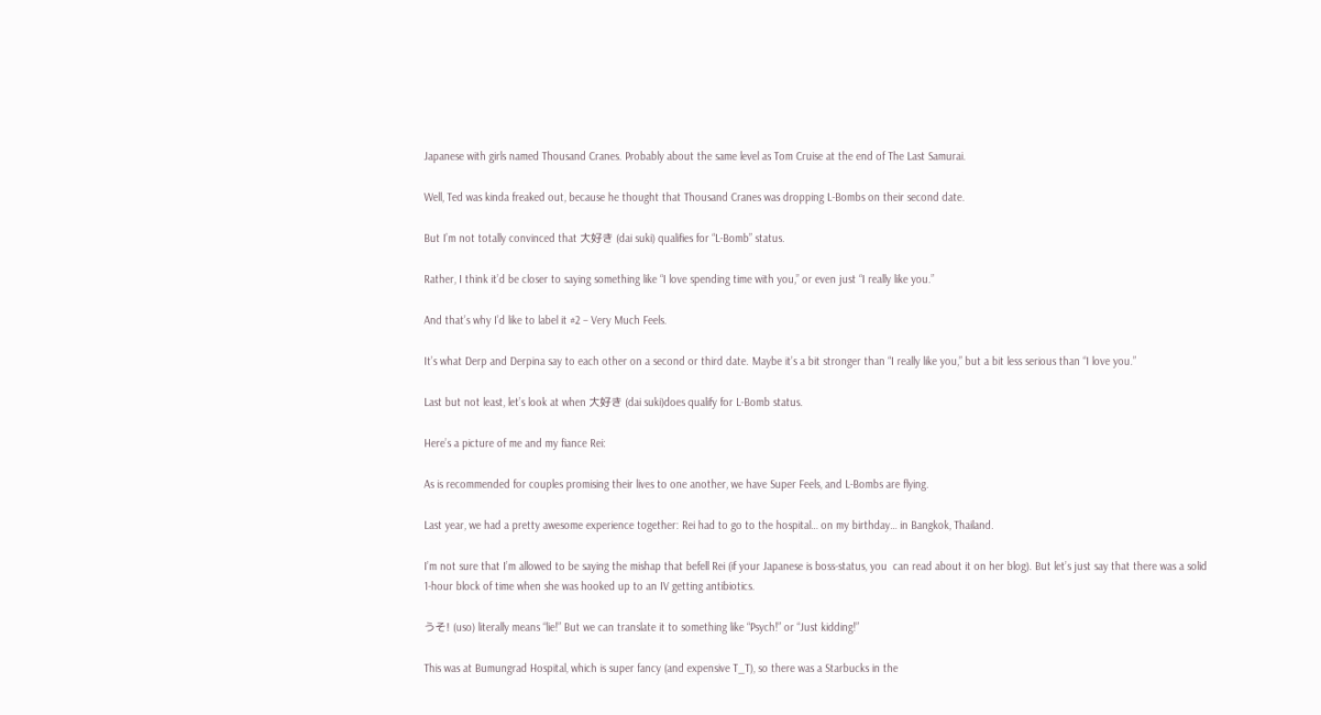Japanese with girls named Thousand Cranes. Probably about the same level as Tom Cruise at the end of The Last Samurai.

Well, Ted was kinda freaked out, because he thought that Thousand Cranes was dropping L-Bombs on their second date.

But I’m not totally convinced that 大好き (dai suki) qualifies for “L-Bomb” status.

Rather, I think it’d be closer to saying something like “I love spending time with you,” or even just “I really like you.”

And that’s why I’d like to label it #2 – Very Much Feels.

It’s what Derp and Derpina say to each other on a second or third date. Maybe it’s a bit stronger than “I really like you,” but a bit less serious than “I love you.”

Last but not least, let’s look at when 大好き (dai suki)does qualify for L-Bomb status.

Here’s a picture of me and my fiance Rei:

As is recommended for couples promising their lives to one another, we have Super Feels, and L-Bombs are flying.

Last year, we had a pretty awesome experience together: Rei had to go to the hospital… on my birthday… in Bangkok, Thailand.

I’m not sure that I’m allowed to be saying the mishap that befell Rei (if your Japanese is boss-status, you  can read about it on her blog). But let’s just say that there was a solid 1-hour block of time when she was hooked up to an IV getting antibiotics.

うそ! (uso) literally means “lie!” But we can translate it to something like “Psych!” or “Just kidding!”

This was at Bumungrad Hospital, which is super fancy (and expensive T_T), so there was a Starbucks in the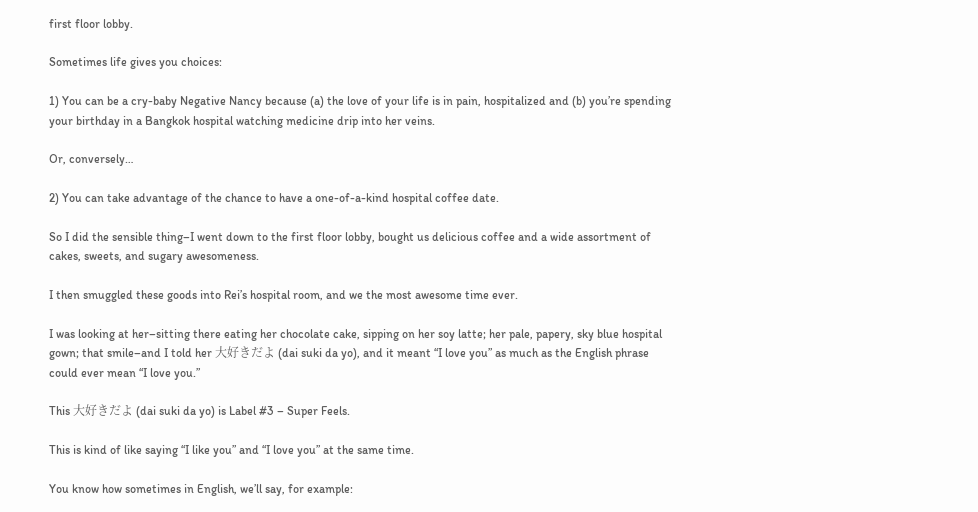first floor lobby.

Sometimes life gives you choices:

1) You can be a cry-baby Negative Nancy because (a) the love of your life is in pain, hospitalized and (b) you’re spending your birthday in a Bangkok hospital watching medicine drip into her veins.

Or, conversely…

2) You can take advantage of the chance to have a one-of-a-kind hospital coffee date.

So I did the sensible thing–I went down to the first floor lobby, bought us delicious coffee and a wide assortment of cakes, sweets, and sugary awesomeness.

I then smuggled these goods into Rei’s hospital room, and we the most awesome time ever.

I was looking at her–sitting there eating her chocolate cake, sipping on her soy latte; her pale, papery, sky blue hospital gown; that smile–and I told her 大好きだよ (dai suki da yo), and it meant “I love you” as much as the English phrase could ever mean “I love you.”

This 大好きだよ (dai suki da yo) is Label #3 – Super Feels.

This is kind of like saying “I like you” and “I love you” at the same time.

You know how sometimes in English, we’ll say, for example: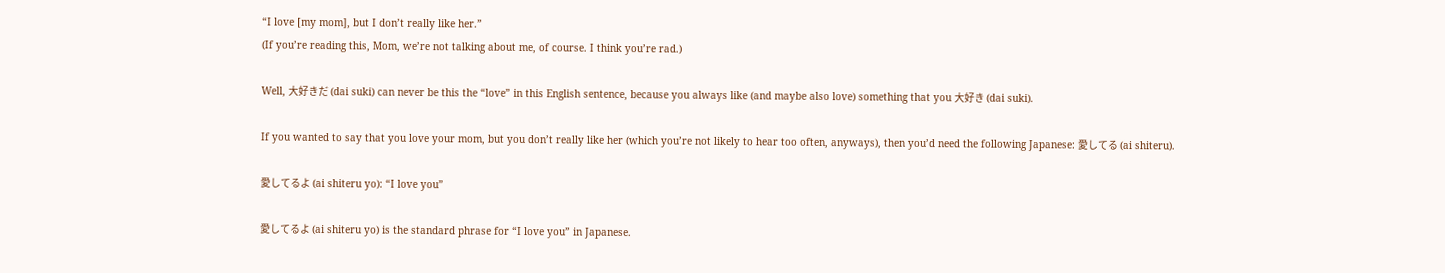“I love [my mom], but I don’t really like her.”
(If you’re reading this, Mom, we’re not talking about me, of course. I think you’re rad.)

Well, 大好きだ (dai suki) can never be this the “love” in this English sentence, because you always like (and maybe also love) something that you 大好き (dai suki).

If you wanted to say that you love your mom, but you don’t really like her (which you’re not likely to hear too often, anyways), then you’d need the following Japanese: 愛してる (ai shiteru).

愛してるよ (ai shiteru yo): “I love you”

愛してるよ (ai shiteru yo) is the standard phrase for “I love you” in Japanese.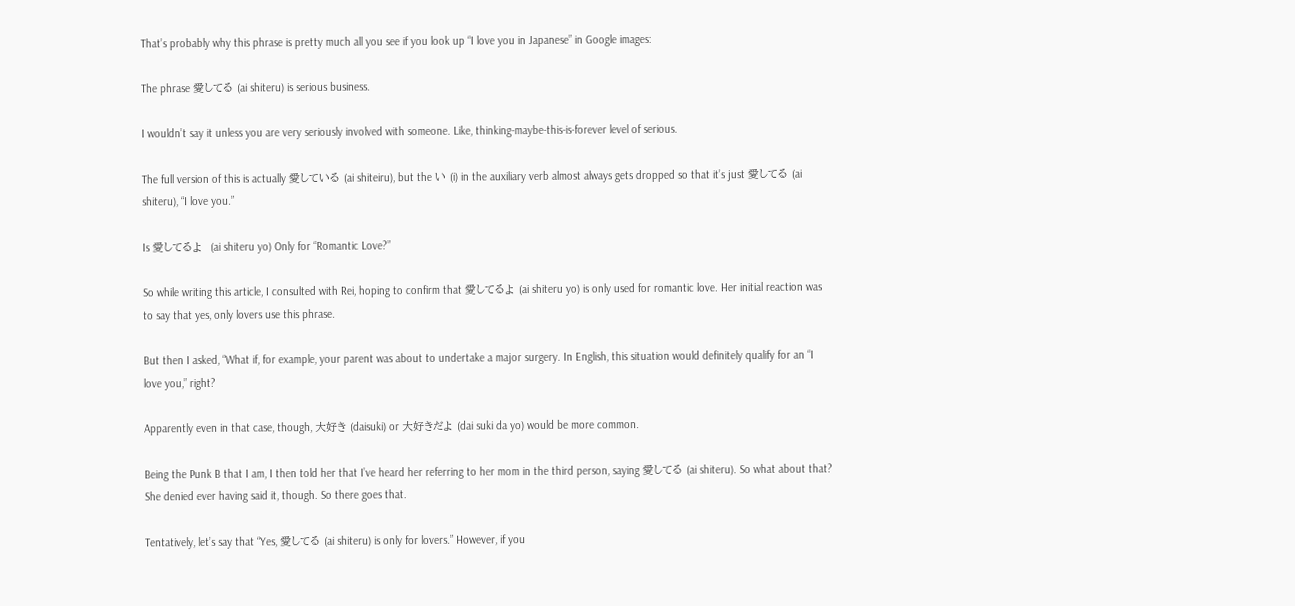That’s probably why this phrase is pretty much all you see if you look up “I love you in Japanese” in Google images:

The phrase 愛してる (ai shiteru) is serious business.

I wouldn’t say it unless you are very seriously involved with someone. Like, thinking-maybe-this-is-forever level of serious.

The full version of this is actually 愛している (ai shiteiru), but the い (i) in the auxiliary verb almost always gets dropped so that it’s just 愛してる (ai shiteru), “I love you.”

Is 愛してるよ  (ai shiteru yo) Only for “Romantic Love?”

So while writing this article, I consulted with Rei, hoping to confirm that 愛してるよ (ai shiteru yo) is only used for romantic love. Her initial reaction was to say that yes, only lovers use this phrase.

But then I asked, “What if, for example, your parent was about to undertake a major surgery. In English, this situation would definitely qualify for an “I love you,” right?

Apparently even in that case, though, 大好き (daisuki) or 大好きだよ (dai suki da yo) would be more common.

Being the Punk B that I am, I then told her that I’ve heard her referring to her mom in the third person, saying 愛してる (ai shiteru). So what about that? She denied ever having said it, though. So there goes that.

Tentatively, let’s say that “Yes, 愛してる (ai shiteru) is only for lovers.” However, if you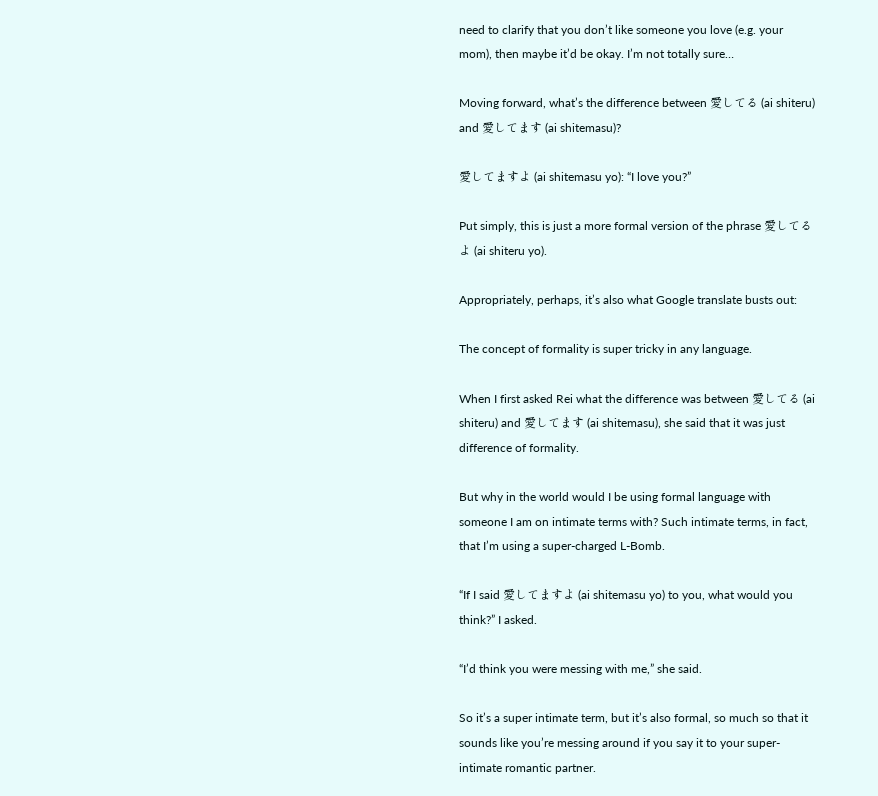need to clarify that you don’t like someone you love (e.g. your mom), then maybe it’d be okay. I’m not totally sure…

Moving forward, what’s the difference between 愛してる (ai shiteru) and 愛してます (ai shitemasu)?

愛してますよ (ai shitemasu yo): “I love you?”

Put simply, this is just a more formal version of the phrase 愛してるよ (ai shiteru yo).

Appropriately, perhaps, it’s also what Google translate busts out:

The concept of formality is super tricky in any language.

When I first asked Rei what the difference was between 愛してる (ai shiteru) and 愛してます (ai shitemasu), she said that it was just difference of formality.

But why in the world would I be using formal language with someone I am on intimate terms with? Such intimate terms, in fact, that I’m using a super-charged L-Bomb.

“If I said 愛してますよ (ai shitemasu yo) to you, what would you think?” I asked.

“I’d think you were messing with me,” she said.

So it’s a super intimate term, but it’s also formal, so much so that it sounds like you’re messing around if you say it to your super-intimate romantic partner.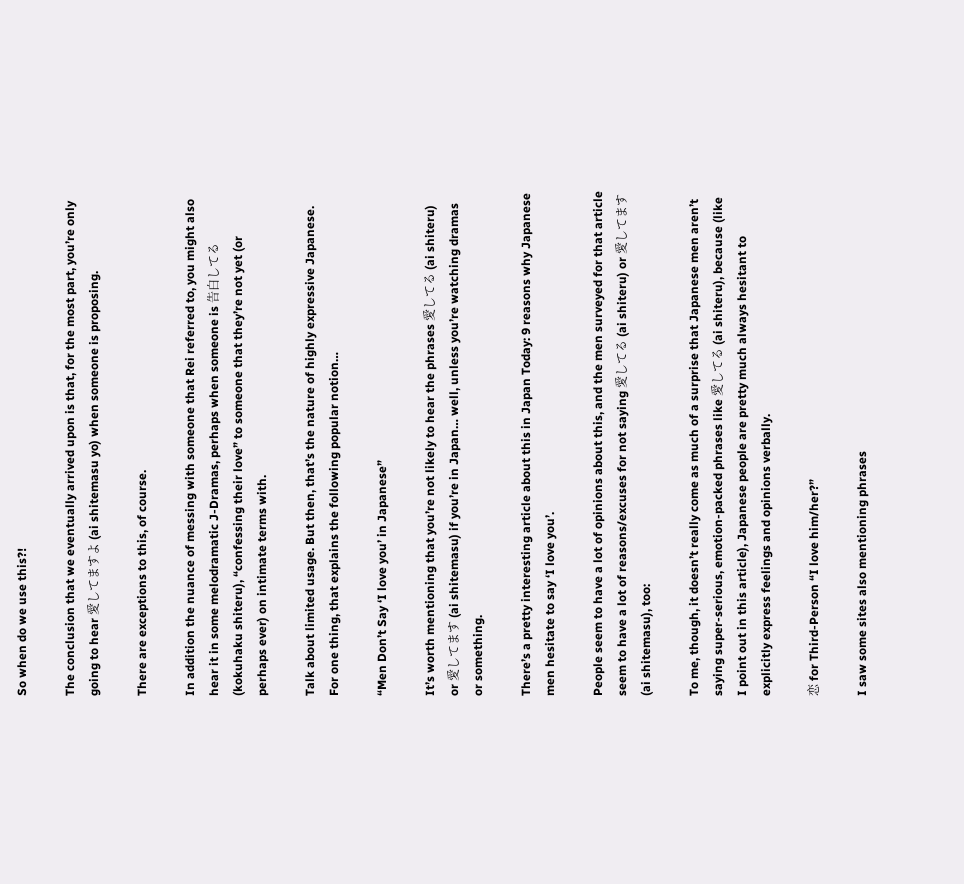So when do we use this?!

The conclusion that we eventually arrived upon is that, for the most part, you’re only going to hear 愛してますよ (ai shitemasu yo) when someone is proposing.

There are exceptions to this, of course.

In addition the nuance of messing with someone that Rei referred to, you might also hear it in some melodramatic J-Dramas, perhaps when someone is 告白してる (kokuhaku shiteru), “confessing their love” to someone that they’re not yet (or perhaps ever) on intimate terms with.

Talk about limited usage. But then, that’s the nature of highly expressive Japanese. For one thing, that explains the following popular notion…

“Men Don’t Say ‘I love you’ in Japanese”

It’s worth mentioning that you’re not likely to hear the phrases 愛してる (ai shiteru) or 愛してます (ai shitemasu) if you’re in Japan… well, unless you’re watching dramas or something.

There’s a pretty interesting article about this in Japan Today: 9 reasons why Japanese men hesitate to say ‘I love you’.

People seem to have a lot of opinions about this, and the men surveyed for that article seem to have a lot of reasons/excuses for not saying 愛してる (ai shiteru) or 愛してます (ai shitemasu), too:

To me, though, it doesn’t really come as much of a surprise that Japanese men aren’t saying super-serious, emotion-packed phrases like 愛してる (ai shiteru), because (like I point out in this article), Japanese people are pretty much always hesitant to explicitly express feelings and opinions verbally.

恋 for Third-Person “I love him/her?”

I saw some sites also mentioning phrases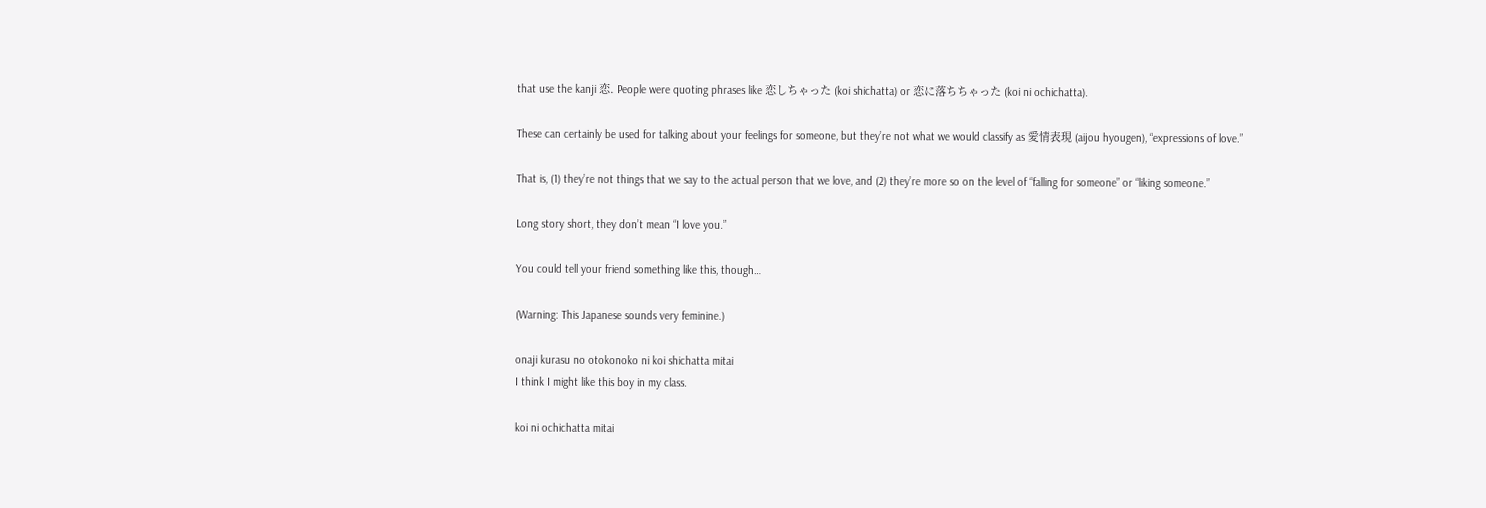that use the kanji 恋. People were quoting phrases like 恋しちゃった (koi shichatta) or 恋に落ちちゃった (koi ni ochichatta).

These can certainly be used for talking about your feelings for someone, but they’re not what we would classify as 愛情表現 (aijou hyougen), “expressions of love.”

That is, (1) they’re not things that we say to the actual person that we love, and (2) they’re more so on the level of “falling for someone” or “liking someone.”

Long story short, they don’t mean “I love you.”

You could tell your friend something like this, though…

(Warning: This Japanese sounds very feminine.)

onaji kurasu no otokonoko ni koi shichatta mitai
I think I might like this boy in my class.

koi ni ochichatta mitai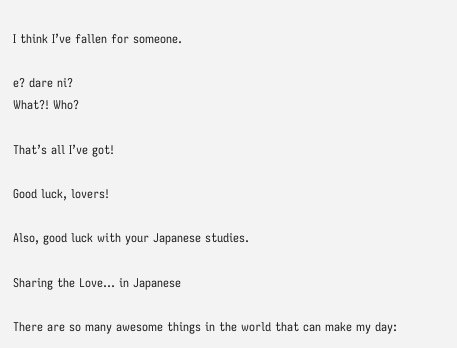I think I’ve fallen for someone.

e? dare ni?
What?! Who?

That’s all I’ve got!

Good luck, lovers!

Also, good luck with your Japanese studies.

Sharing the Love… in Japanese

There are so many awesome things in the world that can make my day: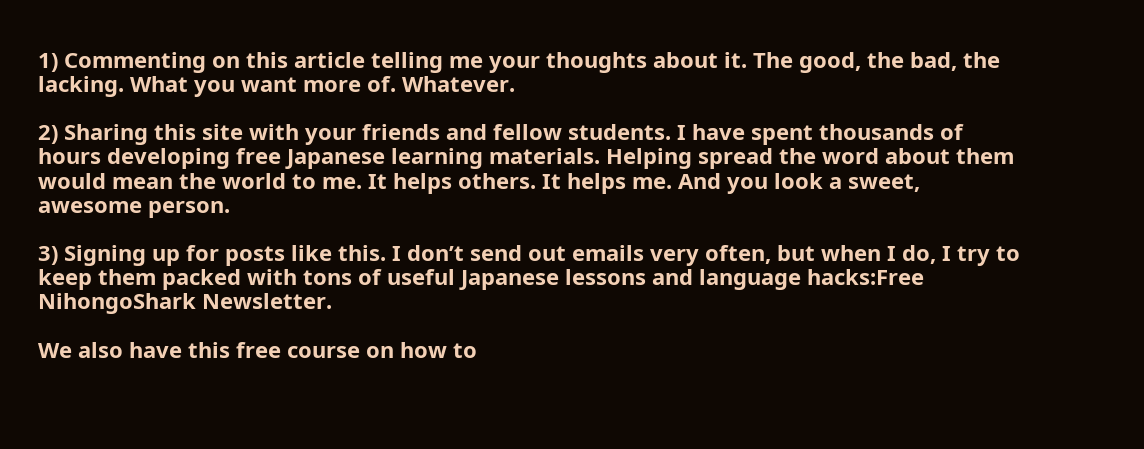1) Commenting on this article telling me your thoughts about it. The good, the bad, the lacking. What you want more of. Whatever.

2) Sharing this site with your friends and fellow students. I have spent thousands of hours developing free Japanese learning materials. Helping spread the word about them would mean the world to me. It helps others. It helps me. And you look a sweet, awesome person.

3) Signing up for posts like this. I don’t send out emails very often, but when I do, I try to keep them packed with tons of useful Japanese lessons and language hacks:Free NihongoShark Newsletter.

We also have this free course on how to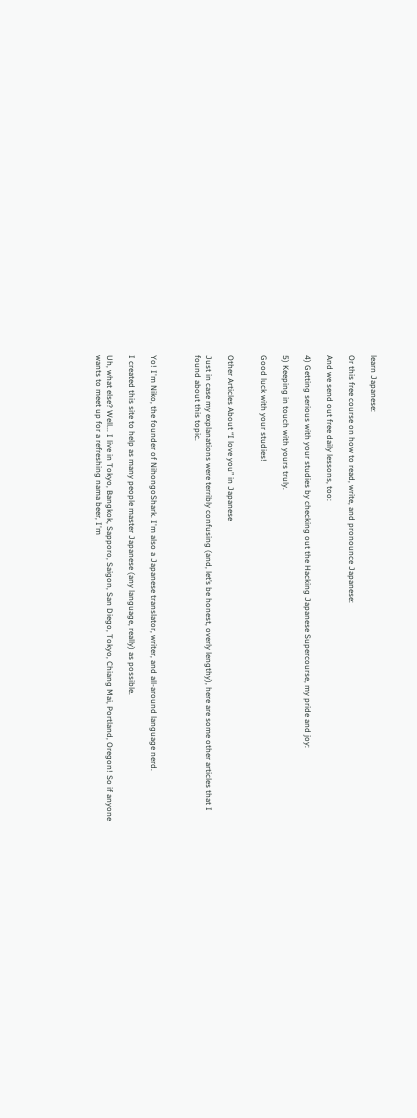learn Japanese:

Or this free course on how to read, write, and pronounce Japanese:

And we send out free daily lessons, too:

4) Getting serious with your studies by checking out the Hacking Japanese Supercourse, my pride and joy:

5) Keeping in touch with yours truly.

Good luck with your studies!


Other Articles About “I love you” in Japanese

Just in case my explanations were terribly confusing (and, let’s be honest, overly lengthy), here are some other articles that I found about this topic.



Yo! I'm Niko, the founder of NihongoShark. I'm also a Japanese translator, writer, and all-around language nerd.

I created this site to help as many people master Japanese (any language, really) as possible.

Uh, what else? Well... I live in Tokyo, Bangkok, Sapporo, Saigon, San Diego, Tokyo, Chiang Mai, Portland, Oregon! So if anyone wants to meet up for a refreshing nama beer, I'm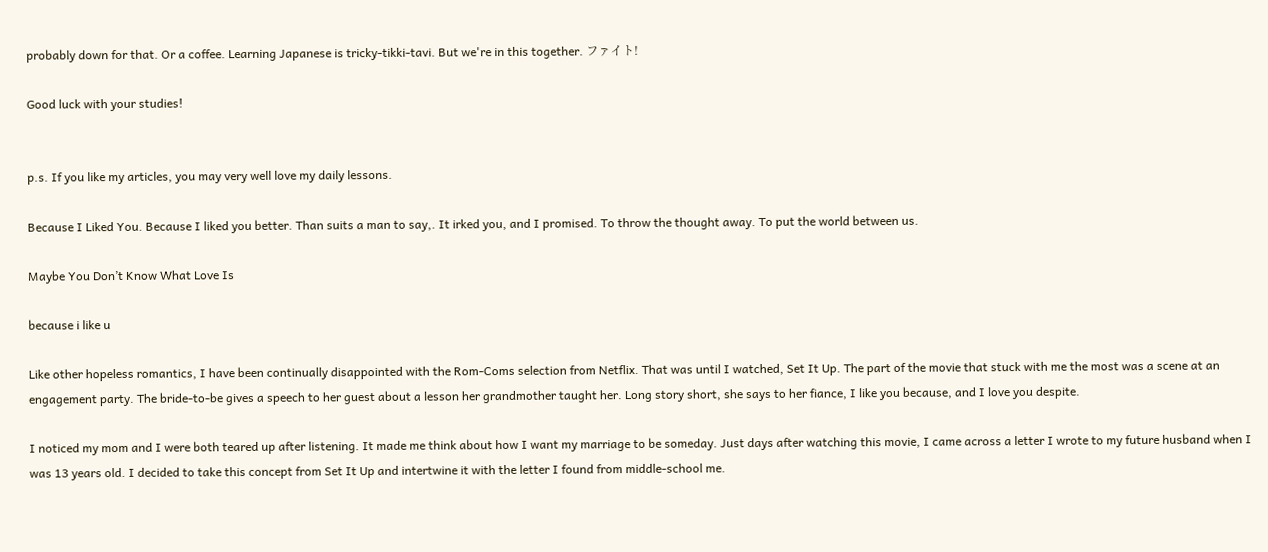probably down for that. Or a coffee. Learning Japanese is tricky-tikki-tavi. But we're in this together. ファイト!

Good luck with your studies!


p.s. If you like my articles, you may very well love my daily lessons.

Because I Liked You. Because I liked you better. Than suits a man to say,. It irked you, and I promised. To throw the thought away. To put the world between us.

Maybe You Don’t Know What Love Is

because i like u

Like other hopeless romantics, I have been continually disappointed with the Rom-Coms selection from Netflix. That was until I watched, Set It Up. The part of the movie that stuck with me the most was a scene at an engagement party. The bride-to-be gives a speech to her guest about a lesson her grandmother taught her. Long story short, she says to her fiance, I like you because, and I love you despite.

I noticed my mom and I were both teared up after listening. It made me think about how I want my marriage to be someday. Just days after watching this movie, I came across a letter I wrote to my future husband when I was 13 years old. I decided to take this concept from Set It Up and intertwine it with the letter I found from middle-school me.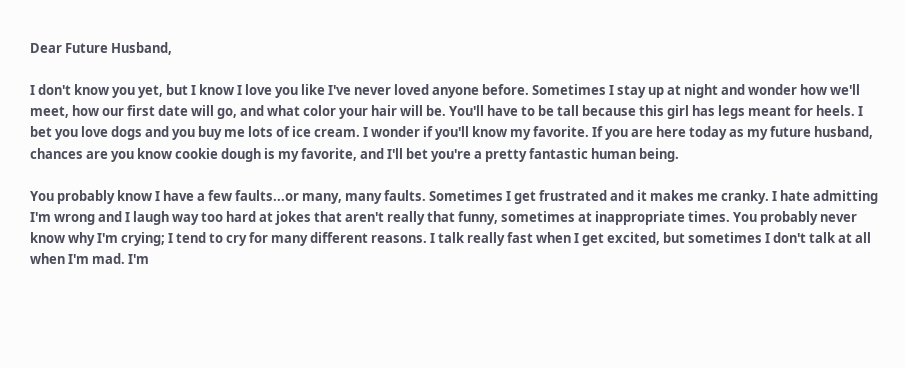Dear Future Husband,

I don't know you yet, but I know I love you like I've never loved anyone before. Sometimes I stay up at night and wonder how we'll meet, how our first date will go, and what color your hair will be. You'll have to be tall because this girl has legs meant for heels. I bet you love dogs and you buy me lots of ice cream. I wonder if you'll know my favorite. If you are here today as my future husband, chances are you know cookie dough is my favorite, and I'll bet you're a pretty fantastic human being.

You probably know I have a few faults...or many, many faults. Sometimes I get frustrated and it makes me cranky. I hate admitting I'm wrong and I laugh way too hard at jokes that aren't really that funny, sometimes at inappropriate times. You probably never know why I'm crying; I tend to cry for many different reasons. I talk really fast when I get excited, but sometimes I don't talk at all when I'm mad. I'm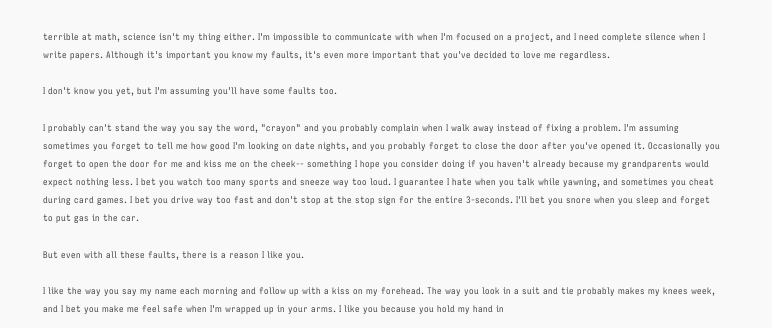terrible at math, science isn't my thing either. I'm impossible to communicate with when I'm focused on a project, and I need complete silence when I write papers. Although it's important you know my faults, it's even more important that you've decided to love me regardless.

I don't know you yet, but I'm assuming you'll have some faults too.

I probably can't stand the way you say the word, "crayon" and you probably complain when I walk away instead of fixing a problem. I'm assuming sometimes you forget to tell me how good I'm looking on date nights, and you probably forget to close the door after you've opened it. Occasionally you forget to open the door for me and kiss me on the cheek-- something I hope you consider doing if you haven't already because my grandparents would expect nothing less. I bet you watch too many sports and sneeze way too loud. I guarantee I hate when you talk while yawning, and sometimes you cheat during card games. I bet you drive way too fast and don't stop at the stop sign for the entire 3-seconds. I'll bet you snore when you sleep and forget to put gas in the car.

But even with all these faults, there is a reason I like you.

I like the way you say my name each morning and follow up with a kiss on my forehead. The way you look in a suit and tie probably makes my knees week, and I bet you make me feel safe when I'm wrapped up in your arms. I like you because you hold my hand in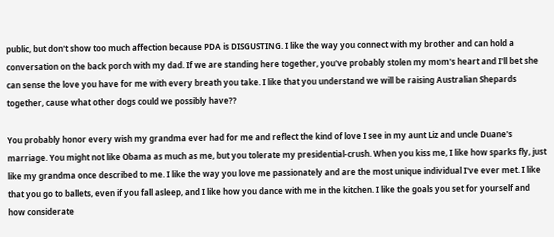public, but don't show too much affection because PDA is DISGUSTING. I like the way you connect with my brother and can hold a conversation on the back porch with my dad. If we are standing here together, you've probably stolen my mom's heart and I'll bet she can sense the love you have for me with every breath you take. I like that you understand we will be raising Australian Shepards together, cause what other dogs could we possibly have??

You probably honor every wish my grandma ever had for me and reflect the kind of love I see in my aunt Liz and uncle Duane's marriage. You might not like Obama as much as me, but you tolerate my presidential-crush. When you kiss me, I like how sparks fly, just like my grandma once described to me. I like the way you love me passionately and are the most unique individual I've ever met. I like that you go to ballets, even if you fall asleep, and I like how you dance with me in the kitchen. I like the goals you set for yourself and how considerate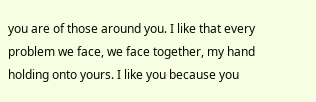you are of those around you. I like that every problem we face, we face together, my hand holding onto yours. I like you because you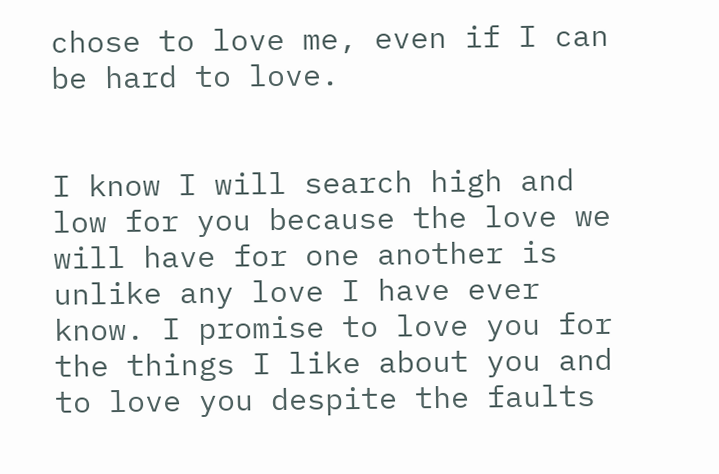chose to love me, even if I can be hard to love.


I know I will search high and low for you because the love we will have for one another is unlike any love I have ever know. I promise to love you for the things I like about you and to love you despite the faults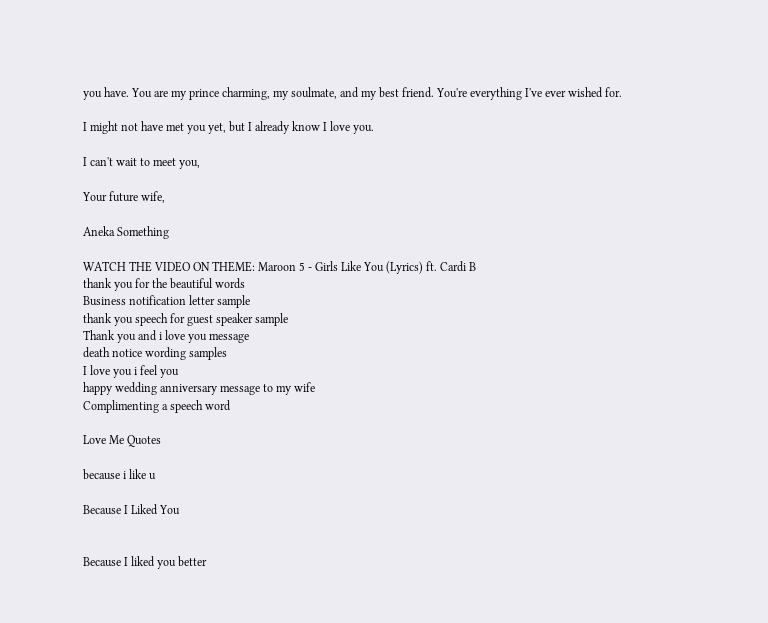you have. You are my prince charming, my soulmate, and my best friend. You're everything I've ever wished for.

I might not have met you yet, but I already know I love you.

I can't wait to meet you,

Your future wife,

Aneka Something

WATCH THE VIDEO ON THEME: Maroon 5 - Girls Like You (Lyrics) ft. Cardi B
thank you for the beautiful words
Business notification letter sample
thank you speech for guest speaker sample
Thank you and i love you message
death notice wording samples
I love you i feel you
happy wedding anniversary message to my wife
Complimenting a speech word

Love Me Quotes

because i like u

Because I Liked You


Because I liked you better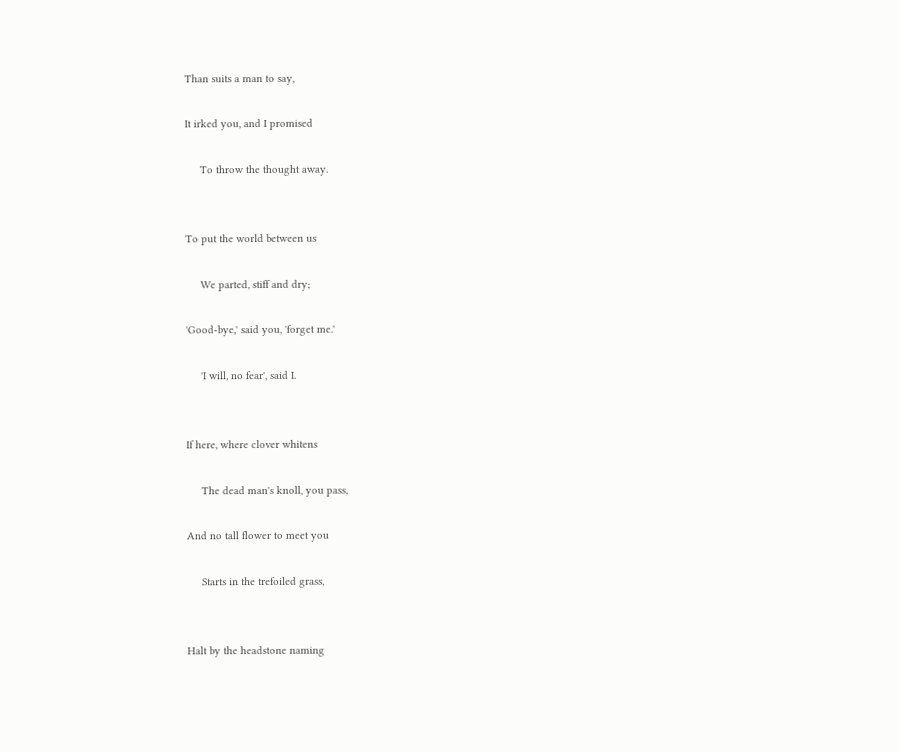Than suits a man to say,

It irked you, and I promised

     To throw the thought away.


To put the world between us

     We parted, stiff and dry;

'Good-bye,' said you, 'forget me.'

     'I will, no fear', said I.


If here, where clover whitens

     The dead man's knoll, you pass,

And no tall flower to meet you

     Starts in the trefoiled grass,


Halt by the headstone naming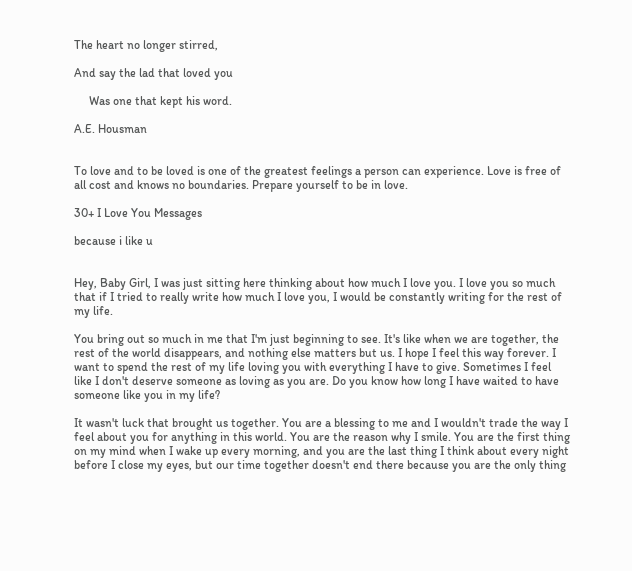The heart no longer stirred,

And say the lad that loved you

     Was one that kept his word.

A.E. Housman


To love and to be loved is one of the greatest feelings a person can experience. Love is free of all cost and knows no boundaries. Prepare yourself to be in love.

30+ I Love You Messages

because i like u


Hey, Baby Girl, I was just sitting here thinking about how much I love you. I love you so much that if I tried to really write how much I love you, I would be constantly writing for the rest of my life.

You bring out so much in me that I'm just beginning to see. It's like when we are together, the rest of the world disappears, and nothing else matters but us. I hope I feel this way forever. I want to spend the rest of my life loving you with everything I have to give. Sometimes I feel like I don't deserve someone as loving as you are. Do you know how long I have waited to have someone like you in my life?

It wasn't luck that brought us together. You are a blessing to me and I wouldn't trade the way I feel about you for anything in this world. You are the reason why I smile. You are the first thing on my mind when I wake up every morning, and you are the last thing I think about every night before I close my eyes, but our time together doesn't end there because you are the only thing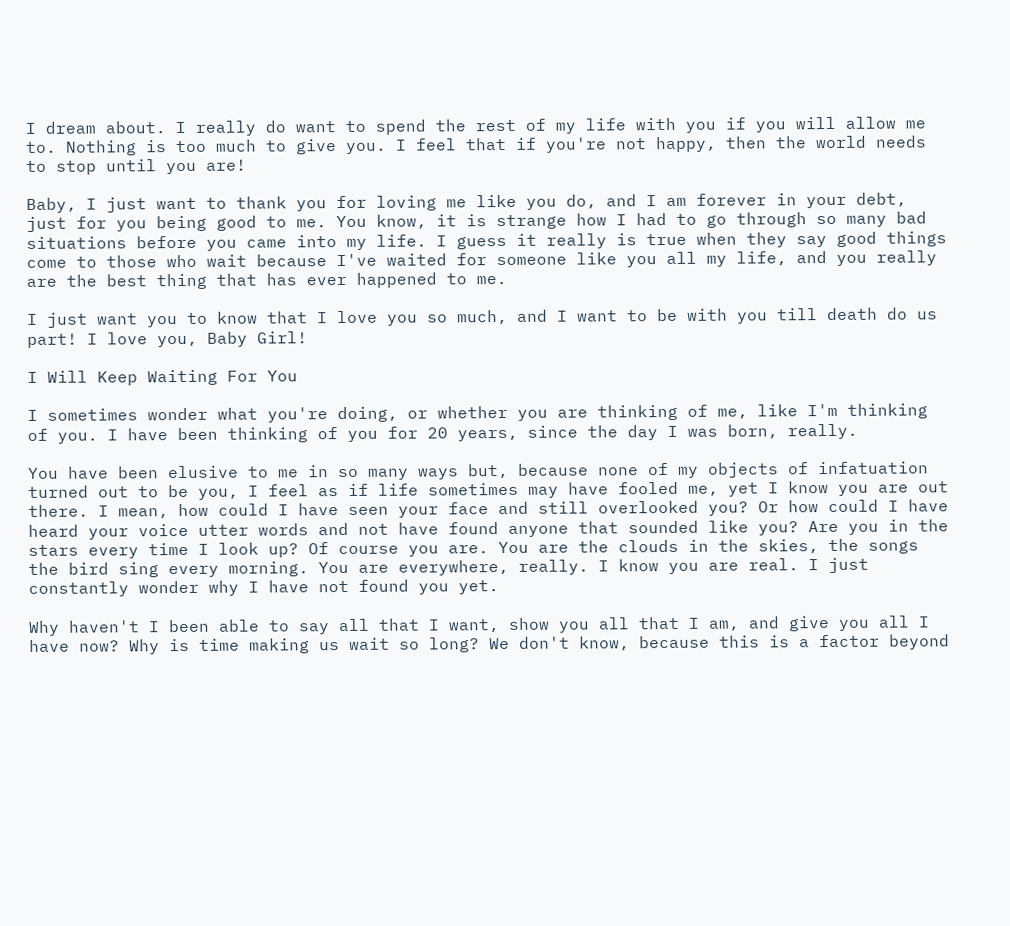I dream about. I really do want to spend the rest of my life with you if you will allow me to. Nothing is too much to give you. I feel that if you're not happy, then the world needs to stop until you are!

Baby, I just want to thank you for loving me like you do, and I am forever in your debt, just for you being good to me. You know, it is strange how I had to go through so many bad situations before you came into my life. I guess it really is true when they say good things come to those who wait because I've waited for someone like you all my life, and you really are the best thing that has ever happened to me.

I just want you to know that I love you so much, and I want to be with you till death do us part! I love you, Baby Girl!

I Will Keep Waiting For You

I sometimes wonder what you're doing, or whether you are thinking of me, like I'm thinking of you. I have been thinking of you for 20 years, since the day I was born, really.

You have been elusive to me in so many ways but, because none of my objects of infatuation turned out to be you, I feel as if life sometimes may have fooled me, yet I know you are out there. I mean, how could I have seen your face and still overlooked you? Or how could I have heard your voice utter words and not have found anyone that sounded like you? Are you in the stars every time I look up? Of course you are. You are the clouds in the skies, the songs the bird sing every morning. You are everywhere, really. I know you are real. I just constantly wonder why I have not found you yet.

Why haven't I been able to say all that I want, show you all that I am, and give you all I have now? Why is time making us wait so long? We don't know, because this is a factor beyond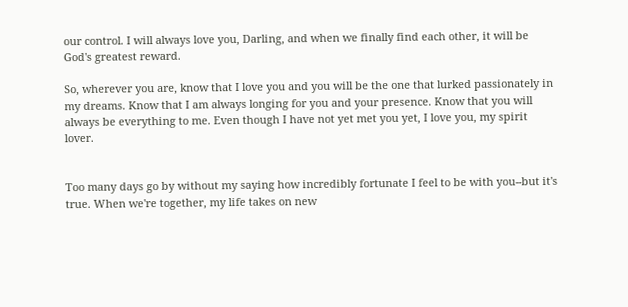our control. I will always love you, Darling, and when we finally find each other, it will be God's greatest reward.

So, wherever you are, know that I love you and you will be the one that lurked passionately in my dreams. Know that I am always longing for you and your presence. Know that you will always be everything to me. Even though I have not yet met you yet, I love you, my spirit lover.


Too many days go by without my saying how incredibly fortunate I feel to be with you--but it's true. When we're together, my life takes on new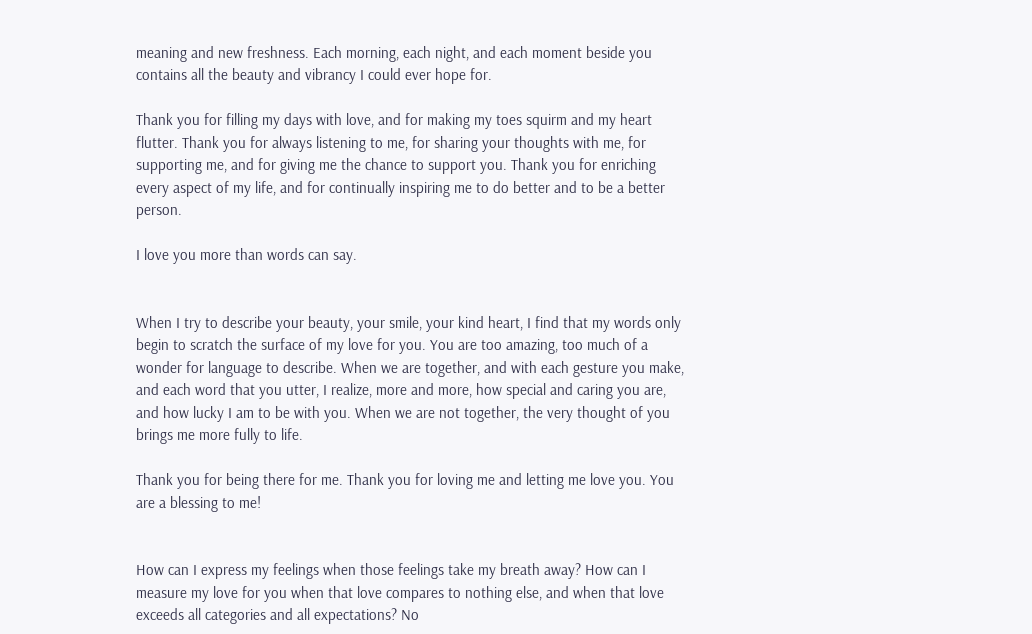meaning and new freshness. Each morning, each night, and each moment beside you contains all the beauty and vibrancy I could ever hope for.

Thank you for filling my days with love, and for making my toes squirm and my heart flutter. Thank you for always listening to me, for sharing your thoughts with me, for supporting me, and for giving me the chance to support you. Thank you for enriching every aspect of my life, and for continually inspiring me to do better and to be a better person.

I love you more than words can say.


When I try to describe your beauty, your smile, your kind heart, I find that my words only begin to scratch the surface of my love for you. You are too amazing, too much of a wonder for language to describe. When we are together, and with each gesture you make, and each word that you utter, I realize, more and more, how special and caring you are, and how lucky I am to be with you. When we are not together, the very thought of you brings me more fully to life.

Thank you for being there for me. Thank you for loving me and letting me love you. You are a blessing to me!


How can I express my feelings when those feelings take my breath away? How can I measure my love for you when that love compares to nothing else, and when that love exceeds all categories and all expectations? No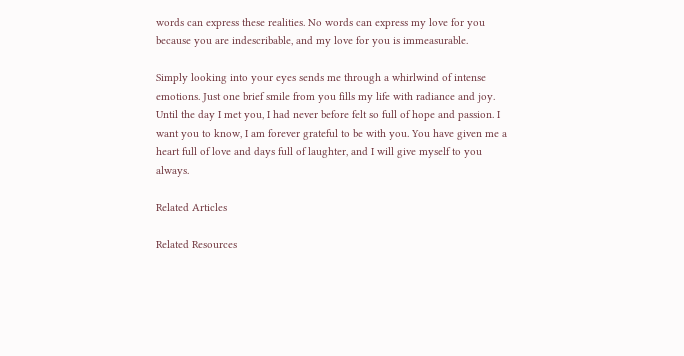words can express these realities. No words can express my love for you because you are indescribable, and my love for you is immeasurable.

Simply looking into your eyes sends me through a whirlwind of intense emotions. Just one brief smile from you fills my life with radiance and joy. Until the day I met you, I had never before felt so full of hope and passion. I want you to know, I am forever grateful to be with you. You have given me a heart full of love and days full of laughter, and I will give myself to you always.

Related Articles

Related Resources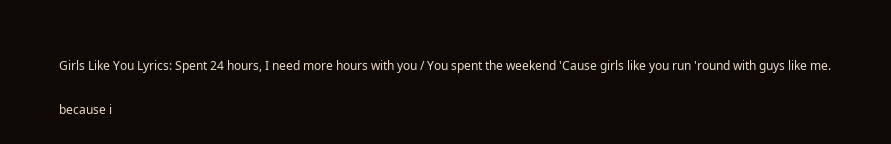Girls Like You Lyrics: Spent 24 hours, I need more hours with you / You spent the weekend 'Cause girls like you run 'round with guys like me.

because i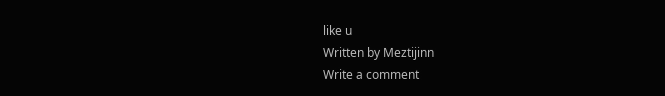like u
Written by Meztijinn
Write a comment